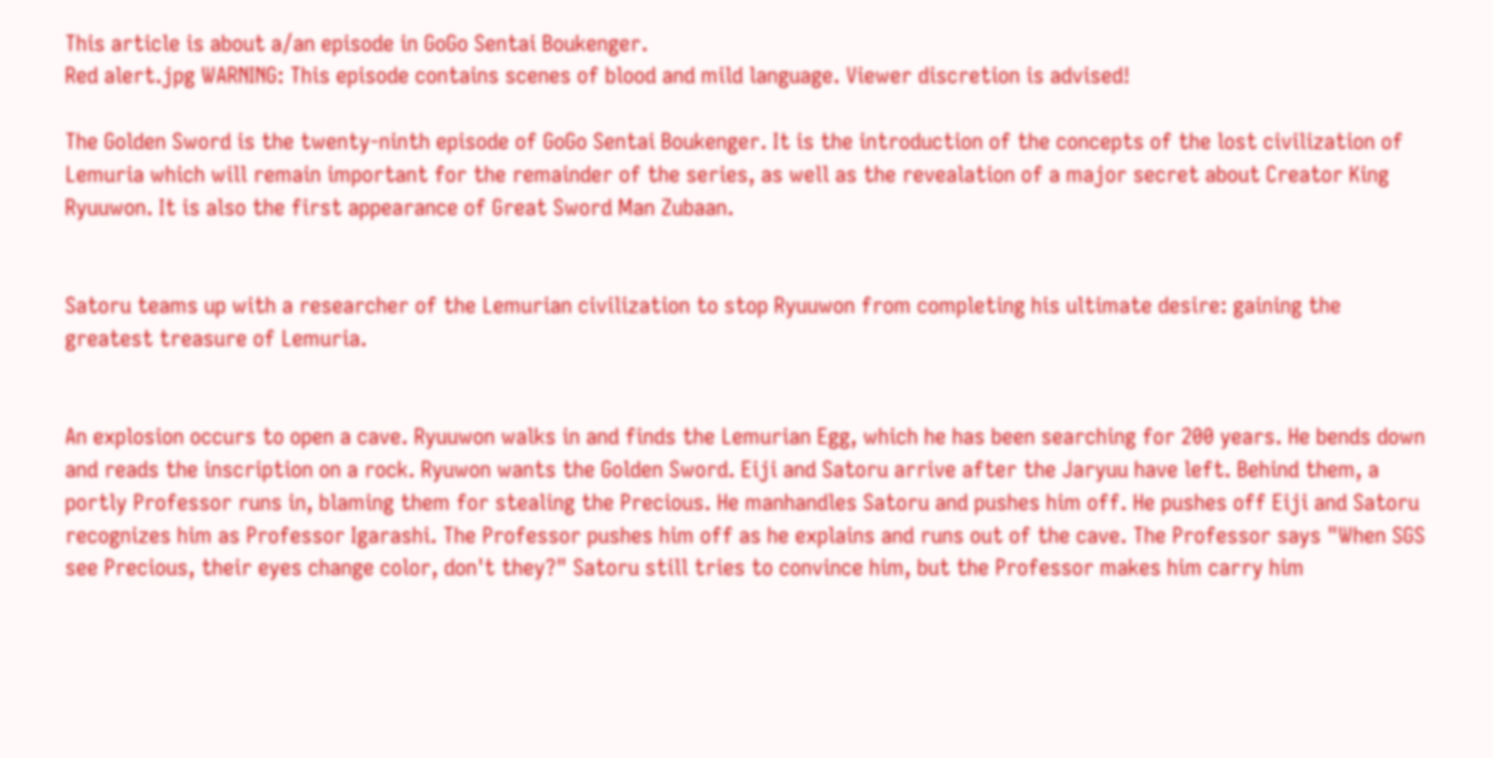This article is about a/an episode in GoGo Sentai Boukenger.
Red alert.jpg WARNING: This episode contains scenes of blood and mild language. Viewer discretion is advised!

The Golden Sword is the twenty-ninth episode of GoGo Sentai Boukenger. It is the introduction of the concepts of the lost civilization of Lemuria which will remain important for the remainder of the series, as well as the revealation of a major secret about Creator King Ryuuwon. It is also the first appearance of Great Sword Man Zubaan.


Satoru teams up with a researcher of the Lemurian civilization to stop Ryuuwon from completing his ultimate desire: gaining the greatest treasure of Lemuria.


An explosion occurs to open a cave. Ryuuwon walks in and finds the Lemurian Egg, which he has been searching for 200 years. He bends down and reads the inscription on a rock. Ryuwon wants the Golden Sword. Eiji and Satoru arrive after the Jaryuu have left. Behind them, a portly Professor runs in, blaming them for stealing the Precious. He manhandles Satoru and pushes him off. He pushes off Eiji and Satoru recognizes him as Professor Igarashi. The Professor pushes him off as he explains and runs out of the cave. The Professor says "When SGS see Precious, their eyes change color, don't they?" Satoru still tries to convince him, but the Professor makes him carry him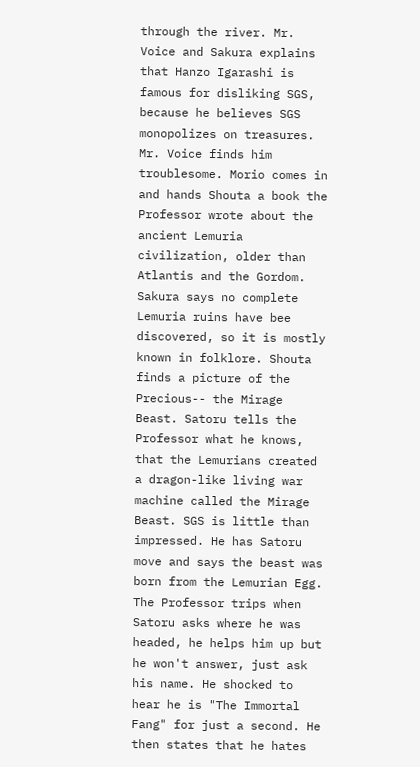through the river. Mr. Voice and Sakura explains that Hanzo Igarashi is famous for disliking SGS, because he believes SGS monopolizes on treasures. Mr. Voice finds him troublesome. Morio comes in and hands Shouta a book the Professor wrote about the ancient Lemuria civilization, older than Atlantis and the Gordom. Sakura says no complete Lemuria ruins have bee discovered, so it is mostly known in folklore. Shouta finds a picture of the Precious-- the Mirage Beast. Satoru tells the Professor what he knows, that the Lemurians created a dragon-like living war machine called the Mirage Beast. SGS is little than impressed. He has Satoru move and says the beast was born from the Lemurian Egg. The Professor trips when Satoru asks where he was headed, he helps him up but he won't answer, just ask his name. He shocked to hear he is "The Immortal Fang" for just a second. He then states that he hates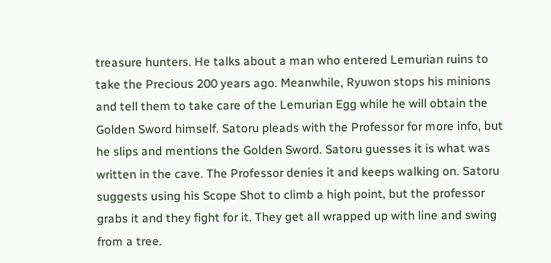treasure hunters. He talks about a man who entered Lemurian ruins to take the Precious 200 years ago. Meanwhile, Ryuwon stops his minions and tell them to take care of the Lemurian Egg while he will obtain the Golden Sword himself. Satoru pleads with the Professor for more info, but he slips and mentions the Golden Sword. Satoru guesses it is what was written in the cave. The Professor denies it and keeps walking on. Satoru suggests using his Scope Shot to climb a high point, but the professor grabs it and they fight for it. They get all wrapped up with line and swing from a tree.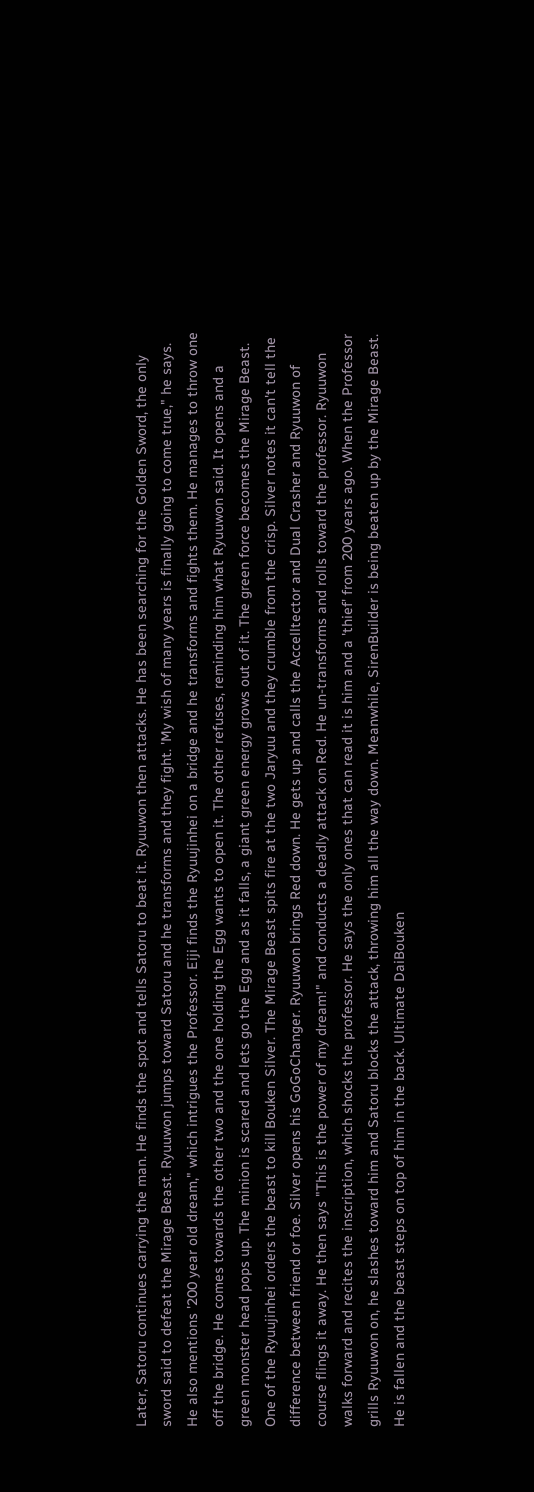Later, Satoru continues carrying the man. He finds the spot and tells Satoru to beat it. Ryuuwon then attacks. He has been searching for the Golden Sword, the only sword said to defeat the Mirage Beast. Ryuuwon jumps toward Satoru and he transforms and they fight. 'My wish of many years is finally going to come true," he says. He also mentions '200 year old dream," which intrigues the Professor. Eiji finds the Ryuujinhei on a bridge and he transforms and fights them. He manages to throw one off the bridge. He comes towards the other two and the one holding the Egg wants to open it. The other refuses, reminding him what Ryuuwon said. It opens and a green monster head pops up. The minion is scared and lets go the Egg and as it falls, a giant green energy grows out of it. The green force becomes the Mirage Beast. One of the Ryuujinhei orders the beast to kill Bouken Silver. The Mirage Beast spits fire at the two Jaryuu and they crumble from the crisp. Silver notes it can't tell the difference between friend or foe. Silver opens his GoGoChanger. Ryuuwon brings Red down. He gets up and calls the Accelltector and Dual Crasher and Ryuuwon of course flings it away. He then says "This is the power of my dream!" and conducts a deadly attack on Red. He un-transforms and rolls toward the professor. Ryuuwon walks forward and recites the inscription, which shocks the professor. He says the only ones that can read it is him and a 'thief' from 200 years ago. When the Professor grills Ryuuwon on, he slashes toward him and Satoru blocks the attack, throwing him all the way down. Meanwhile, SirenBuilder is being beaten up by the Mirage Beast. He is fallen and the beast steps on top of him in the back. Ultimate DaiBouken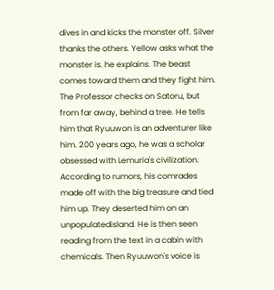dives in and kicks the monster off. Silver thanks the others. Yellow asks what the monster is. he explains. The beast comes toward them and they fight him. The Professor checks on Satoru, but from far away, behind a tree. He tells him that Ryuuwon is an adventurer like him. 200 years ago, he was a scholar obsessed with Lemuria's civilization. According to rumors, his comrades made off with the big treasure and tied him up. They deserted him on an unpopulatedisland. He is then seen reading from the text in a cabin with chemicals. Then Ryuuwon's voice is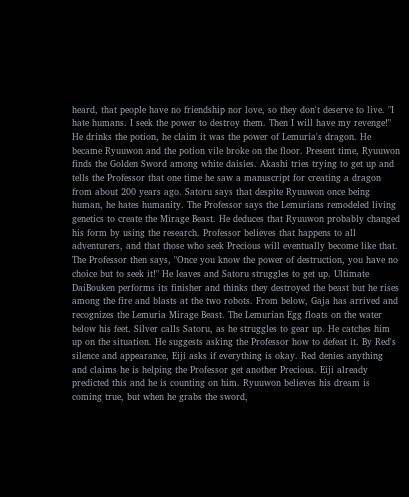heard, that people have no friendship nor love, so they don't deserve to live. "I hate humans. I seek the power to destroy them. Then I will have my revenge!" He drinks the potion, he claim it was the power of Lemuria's dragon. He became Ryuuwon and the potion vile broke on the floor. Present time, Ryuuwon finds the Golden Sword among white daisies. Akashi tries trying to get up and tells the Professor that one time he saw a manuscript for creating a dragon from about 200 years ago. Satoru says that despite Ryuuwon once being human, he hates humanity. The Professor says the Lemurians remodeled living genetics to create the Mirage Beast. He deduces that Ryuuwon probably changed his form by using the research. Professor believes that happens to all adventurers, and that those who seek Precious will eventually become like that. The Professor then says, "Once you know the power of destruction, you have no choice but to seek it!" He leaves and Satoru struggles to get up. Ultimate DaiBouken performs its finisher and thinks they destroyed the beast but he rises among the fire and blasts at the two robots. From below, Gaja has arrived and recognizes the Lemuria Mirage Beast. The Lemurian Egg floats on the water below his feet. Silver calls Satoru, as he struggles to gear up. He catches him up on the situation. He suggests asking the Professor how to defeat it. By Red's silence and appearance, Eiji asks if everything is okay. Red denies anything and claims he is helping the Professor get another Precious. Eiji already predicted this and he is counting on him. Ryuuwon believes his dream is coming true, but when he grabs the sword,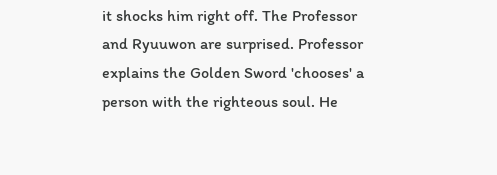it shocks him right off. The Professor and Ryuuwon are surprised. Professor explains the Golden Sword 'chooses' a person with the righteous soul. He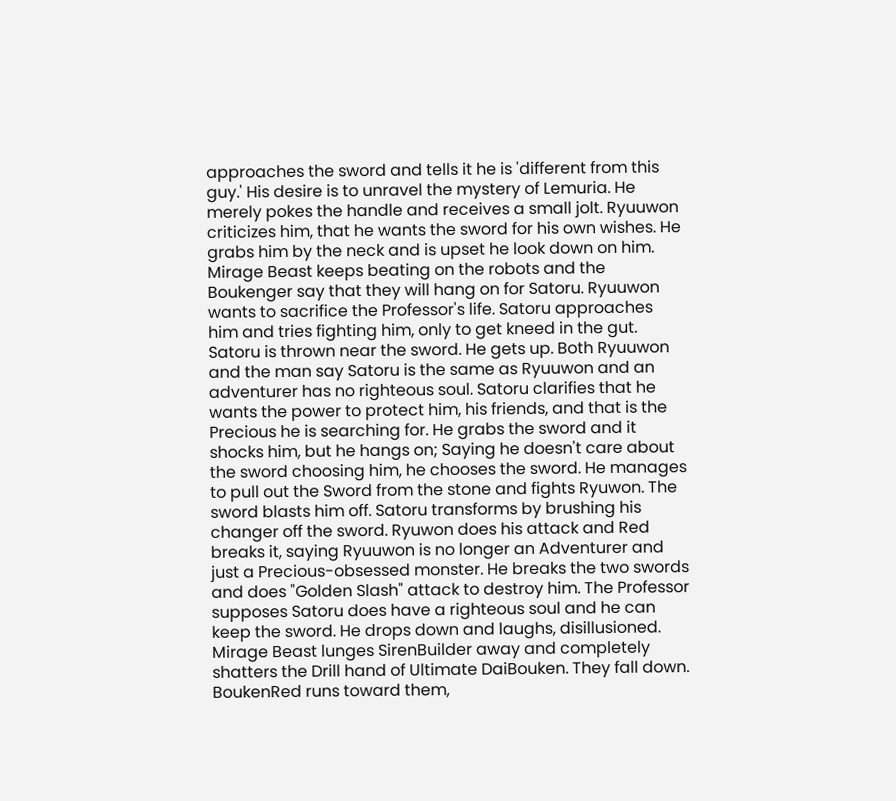approaches the sword and tells it he is 'different from this guy.' His desire is to unravel the mystery of Lemuria. He merely pokes the handle and receives a small jolt. Ryuuwon criticizes him, that he wants the sword for his own wishes. He grabs him by the neck and is upset he look down on him. Mirage Beast keeps beating on the robots and the Boukenger say that they will hang on for Satoru. Ryuuwon wants to sacrifice the Professor's life. Satoru approaches him and tries fighting him, only to get kneed in the gut. Satoru is thrown near the sword. He gets up. Both Ryuuwon and the man say Satoru is the same as Ryuuwon and an adventurer has no righteous soul. Satoru clarifies that he wants the power to protect him, his friends, and that is the Precious he is searching for. He grabs the sword and it shocks him, but he hangs on; Saying he doesn't care about the sword choosing him, he chooses the sword. He manages to pull out the Sword from the stone and fights Ryuwon. The sword blasts him off. Satoru transforms by brushing his changer off the sword. Ryuwon does his attack and Red breaks it, saying Ryuuwon is no longer an Adventurer and just a Precious-obsessed monster. He breaks the two swords and does "Golden Slash" attack to destroy him. The Professor supposes Satoru does have a righteous soul and he can keep the sword. He drops down and laughs, disillusioned. Mirage Beast lunges SirenBuilder away and completely shatters the Drill hand of Ultimate DaiBouken. They fall down. BoukenRed runs toward them,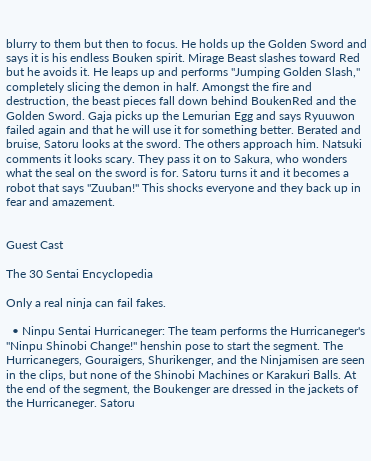blurry to them but then to focus. He holds up the Golden Sword and says it is his endless Bouken spirit. Mirage Beast slashes toward Red but he avoids it. He leaps up and performs "Jumping Golden Slash," completely slicing the demon in half. Amongst the fire and destruction, the beast pieces fall down behind BoukenRed and the Golden Sword. Gaja picks up the Lemurian Egg and says Ryuuwon failed again and that he will use it for something better. Berated and bruise, Satoru looks at the sword. The others approach him. Natsuki comments it looks scary. They pass it on to Sakura, who wonders what the seal on the sword is for. Satoru turns it and it becomes a robot that says "Zuuban!" This shocks everyone and they back up in fear and amazement.


Guest Cast

The 30 Sentai Encyclopedia

Only a real ninja can fail fakes.

  • Ninpu Sentai Hurricaneger: The team performs the Hurricaneger's "Ninpu Shinobi Change!" henshin pose to start the segment. The Hurricanegers, Gouraigers, Shurikenger, and the Ninjamisen are seen in the clips, but none of the Shinobi Machines or Karakuri Balls. At the end of the segment, the Boukenger are dressed in the jackets of the Hurricaneger. Satoru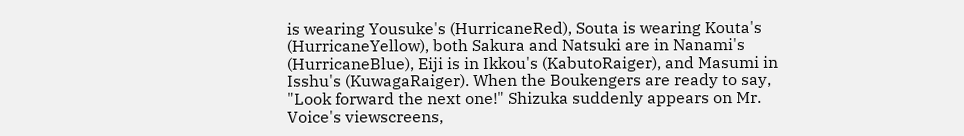is wearing Yousuke's (HurricaneRed), Souta is wearing Kouta's (HurricaneYellow), both Sakura and Natsuki are in Nanami's (HurricaneBlue), Eiji is in Ikkou's (KabutoRaiger), and Masumi in Isshu's (KuwagaRaiger). When the Boukengers are ready to say, "Look forward the next one!" Shizuka suddenly appears on Mr. Voice's viewscreens,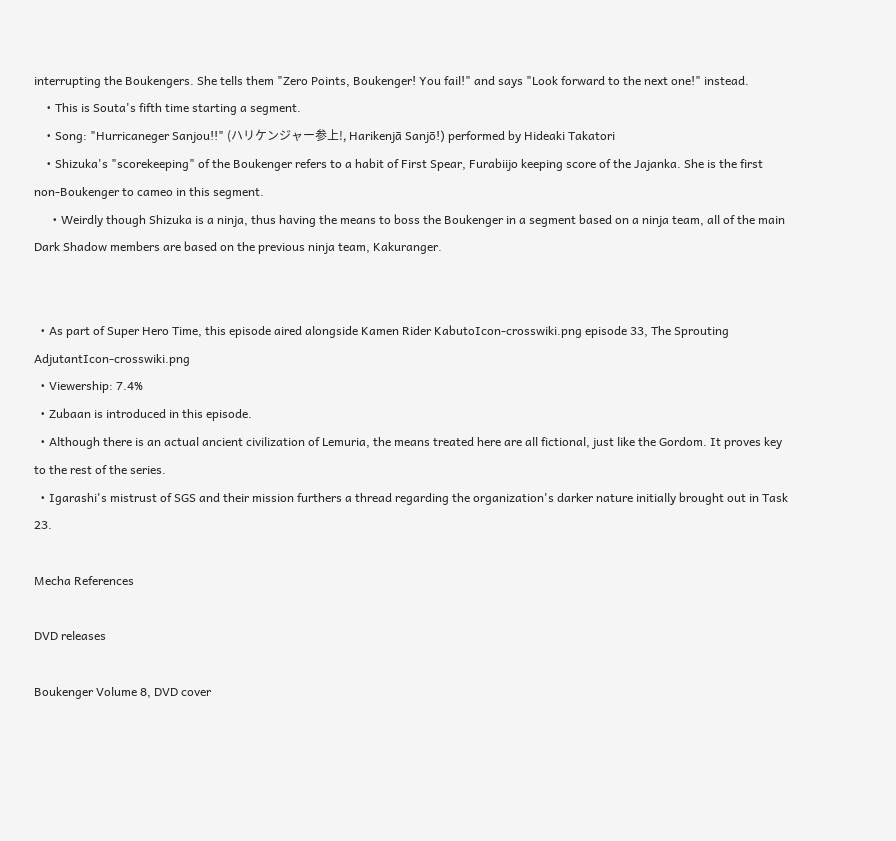interrupting the Boukengers. She tells them "Zero Points, Boukenger! You fail!" and says "Look forward to the next one!" instead.
    • This is Souta's fifth time starting a segment.
    • Song: "Hurricaneger Sanjou!!" (ハリケンジャー参上!, Harikenjā Sanjō!) performed by Hideaki Takatori
    • Shizuka's "scorekeeping" of the Boukenger refers to a habit of First Spear, Furabiijo keeping score of the Jajanka. She is the first non-Boukenger to cameo in this segment.
      • Weirdly though Shizuka is a ninja, thus having the means to boss the Boukenger in a segment based on a ninja team, all of the main Dark Shadow members are based on the previous ninja team, Kakuranger.


  • As part of Super Hero Time, this episode aired alongside Kamen Rider KabutoIcon-crosswiki.png episode 33, The Sprouting AdjutantIcon-crosswiki.png
  • Viewership: 7.4%
  • Zubaan is introduced in this episode.
  • Although there is an actual ancient civilization of Lemuria, the means treated here are all fictional, just like the Gordom. It proves key to the rest of the series.
  • Igarashi's mistrust of SGS and their mission furthers a thread regarding the organization's darker nature initially brought out in Task 23.

Mecha References

DVD releases

Boukenger Volume 8, DVD cover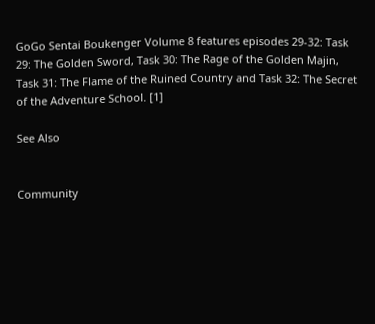GoGo Sentai Boukenger Volume 8 features episodes 29-32: Task 29: The Golden Sword, Task 30: The Rage of the Golden Majin, Task 31: The Flame of the Ruined Country and Task 32: The Secret of the Adventure School. [1]

See Also


Community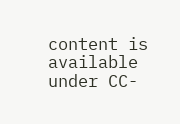content is available under CC-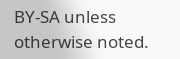BY-SA unless otherwise noted.